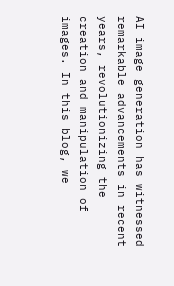AI image generation has witnessed remarkable advancements in recent years, revolutionizing the creation and manipulation of images. In this blog, we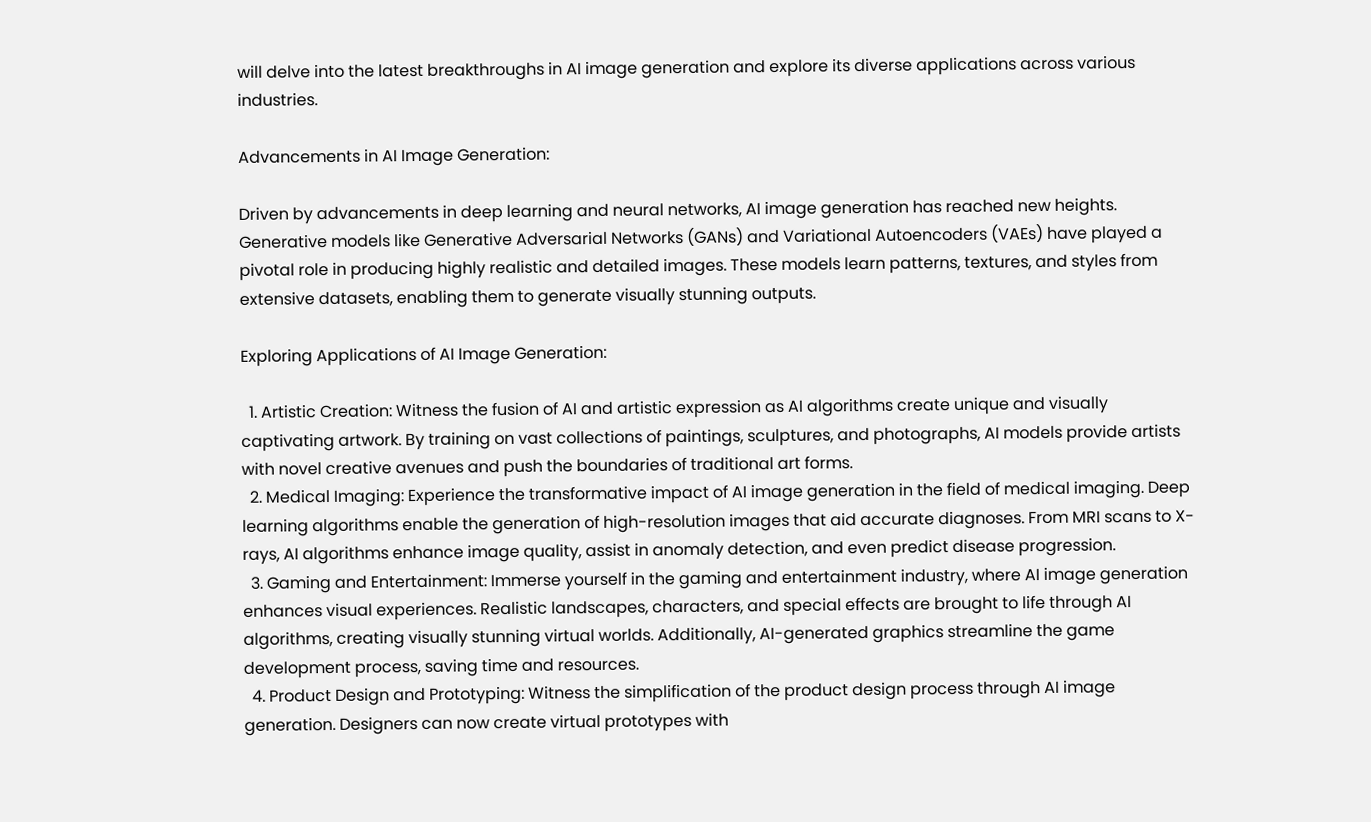will delve into the latest breakthroughs in AI image generation and explore its diverse applications across various industries.

Advancements in AI Image Generation:

Driven by advancements in deep learning and neural networks, AI image generation has reached new heights. Generative models like Generative Adversarial Networks (GANs) and Variational Autoencoders (VAEs) have played a pivotal role in producing highly realistic and detailed images. These models learn patterns, textures, and styles from extensive datasets, enabling them to generate visually stunning outputs.

Exploring Applications of AI Image Generation:

  1. Artistic Creation: Witness the fusion of AI and artistic expression as AI algorithms create unique and visually captivating artwork. By training on vast collections of paintings, sculptures, and photographs, AI models provide artists with novel creative avenues and push the boundaries of traditional art forms.
  2. Medical Imaging: Experience the transformative impact of AI image generation in the field of medical imaging. Deep learning algorithms enable the generation of high-resolution images that aid accurate diagnoses. From MRI scans to X-rays, AI algorithms enhance image quality, assist in anomaly detection, and even predict disease progression.
  3. Gaming and Entertainment: Immerse yourself in the gaming and entertainment industry, where AI image generation enhances visual experiences. Realistic landscapes, characters, and special effects are brought to life through AI algorithms, creating visually stunning virtual worlds. Additionally, AI-generated graphics streamline the game development process, saving time and resources.
  4. Product Design and Prototyping: Witness the simplification of the product design process through AI image generation. Designers can now create virtual prototypes with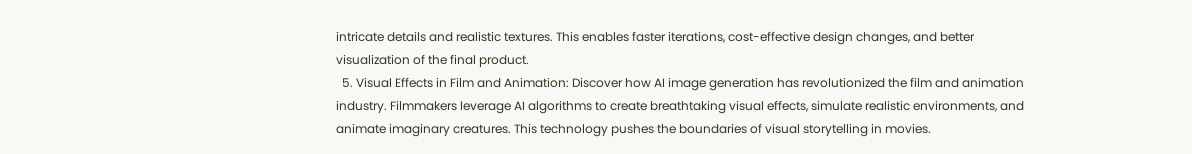intricate details and realistic textures. This enables faster iterations, cost-effective design changes, and better visualization of the final product.
  5. Visual Effects in Film and Animation: Discover how AI image generation has revolutionized the film and animation industry. Filmmakers leverage AI algorithms to create breathtaking visual effects, simulate realistic environments, and animate imaginary creatures. This technology pushes the boundaries of visual storytelling in movies.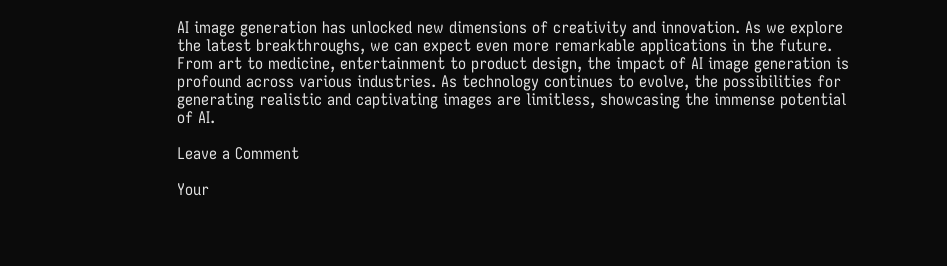AI image generation has unlocked new dimensions of creativity and innovation. As we explore the latest breakthroughs, we can expect even more remarkable applications in the future. From art to medicine, entertainment to product design, the impact of AI image generation is profound across various industries. As technology continues to evolve, the possibilities for generating realistic and captivating images are limitless, showcasing the immense potential of AI.

Leave a Comment

Your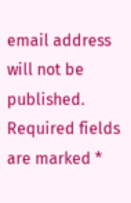email address will not be published. Required fields are marked *